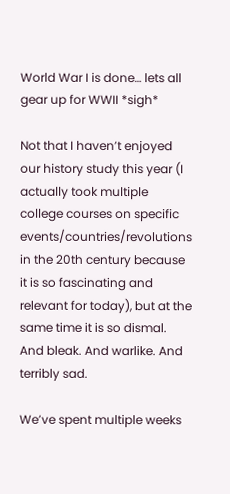World War I is done… lets all gear up for WWII *sigh*

Not that I haven’t enjoyed our history study this year (I actually took multiple college courses on specific events/countries/revolutions in the 20th century because it is so fascinating and relevant for today), but at the same time it is so dismal. And bleak. And warlike. And terribly sad.

We’ve spent multiple weeks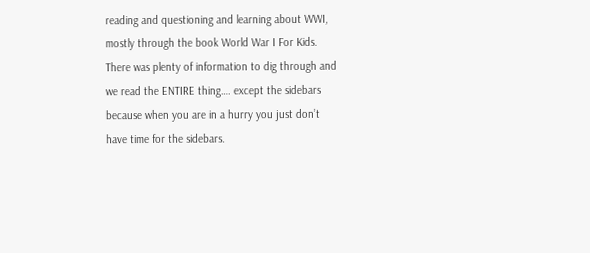reading and questioning and learning about WWI, mostly through the book World War I For Kids. There was plenty of information to dig through and we read the ENTIRE thing…. except the sidebars because when you are in a hurry you just don’t have time for the sidebars.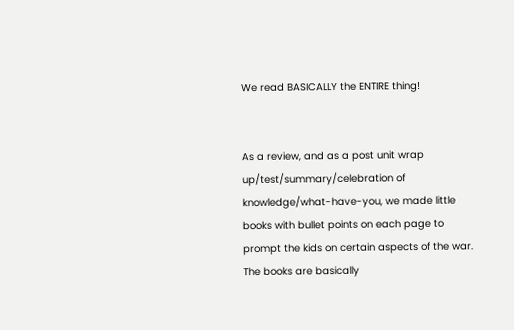We read BASICALLY the ENTIRE thing!


As a review, and as a post unit wrap up/test/summary/celebration of knowledge/what-have-you, we made little books with bullet points on each page to prompt the kids on certain aspects of the war. The books are basically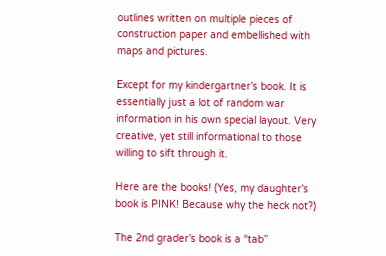outlines written on multiple pieces of construction paper and embellished with maps and pictures.

Except for my kindergartner’s book. It is essentially just a lot of random war information in his own special layout. Very creative, yet still informational to those willing to sift through it.

Here are the books! (Yes, my daughter’s book is PINK! Because why the heck not?)

The 2nd grader’s book is a “tab”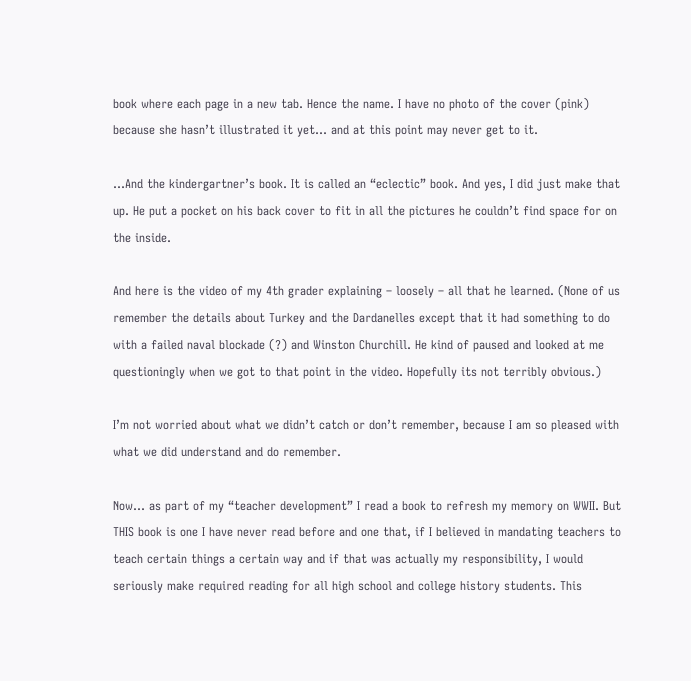book where each page in a new tab. Hence the name. I have no photo of the cover (pink) because she hasn’t illustrated it yet… and at this point may never get to it.

…And the kindergartner’s book. It is called an “eclectic” book. And yes, I did just make that up. He put a pocket on his back cover to fit in all the pictures he couldn’t find space for on the inside.

And here is the video of my 4th grader explaining – loosely – all that he learned. (None of us remember the details about Turkey and the Dardanelles except that it had something to do with a failed naval blockade (?) and Winston Churchill. He kind of paused and looked at me questioningly when we got to that point in the video. Hopefully its not terribly obvious.)

I’m not worried about what we didn’t catch or don’t remember, because I am so pleased with what we did understand and do remember.

Now… as part of my “teacher development” I read a book to refresh my memory on WWII. But THIS book is one I have never read before and one that, if I believed in mandating teachers to teach certain things a certain way and if that was actually my responsibility, I would seriously make required reading for all high school and college history students. This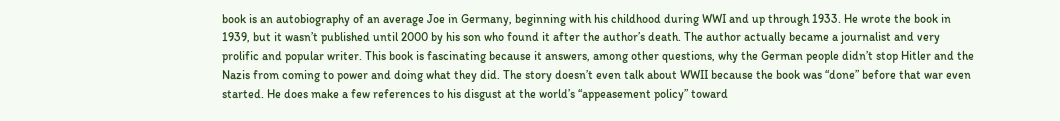book is an autobiography of an average Joe in Germany, beginning with his childhood during WWI and up through 1933. He wrote the book in 1939, but it wasn’t published until 2000 by his son who found it after the author’s death. The author actually became a journalist and very prolific and popular writer. This book is fascinating because it answers, among other questions, why the German people didn’t stop Hitler and the Nazis from coming to power and doing what they did. The story doesn’t even talk about WWII because the book was “done” before that war even started. He does make a few references to his disgust at the world’s “appeasement policy” toward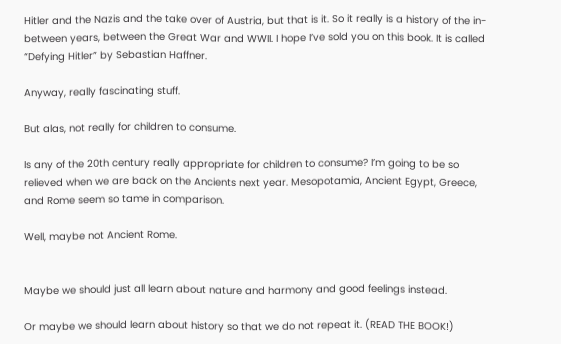Hitler and the Nazis and the take over of Austria, but that is it. So it really is a history of the in-between years, between the Great War and WWII. I hope I’ve sold you on this book. It is called “Defying Hitler” by Sebastian Haffner.

Anyway, really fascinating stuff.

But alas, not really for children to consume.

Is any of the 20th century really appropriate for children to consume? I’m going to be so relieved when we are back on the Ancients next year. Mesopotamia, Ancient Egypt, Greece, and Rome seem so tame in comparison.

Well, maybe not Ancient Rome.


Maybe we should just all learn about nature and harmony and good feelings instead.

Or maybe we should learn about history so that we do not repeat it. (READ THE BOOK!)